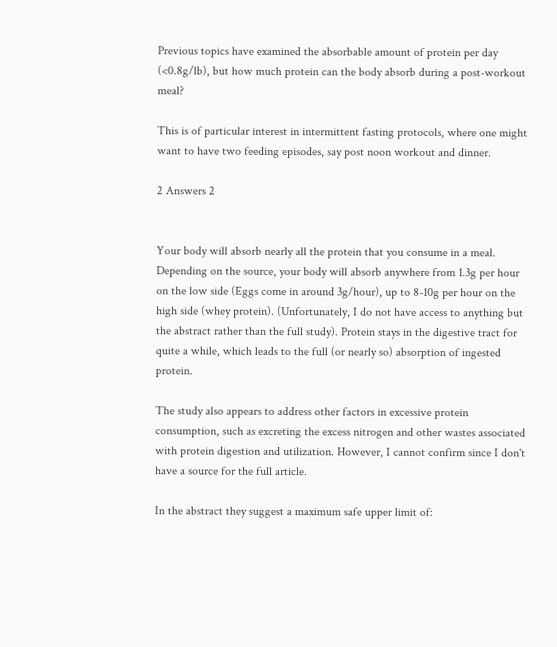Previous topics have examined the absorbable amount of protein per day (<0.8g/lb), but how much protein can the body absorb during a post-workout meal?

This is of particular interest in intermittent fasting protocols, where one might want to have two feeding episodes, say post noon workout and dinner.

2 Answers 2


Your body will absorb nearly all the protein that you consume in a meal. Depending on the source, your body will absorb anywhere from 1.3g per hour on the low side (Eggs come in around 3g/hour), up to 8-10g per hour on the high side (whey protein). (Unfortunately, I do not have access to anything but the abstract rather than the full study). Protein stays in the digestive tract for quite a while, which leads to the full (or nearly so) absorption of ingested protein.

The study also appears to address other factors in excessive protein consumption, such as excreting the excess nitrogen and other wastes associated with protein digestion and utilization. However, I cannot confirm since I don't have a source for the full article.

In the abstract they suggest a maximum safe upper limit of: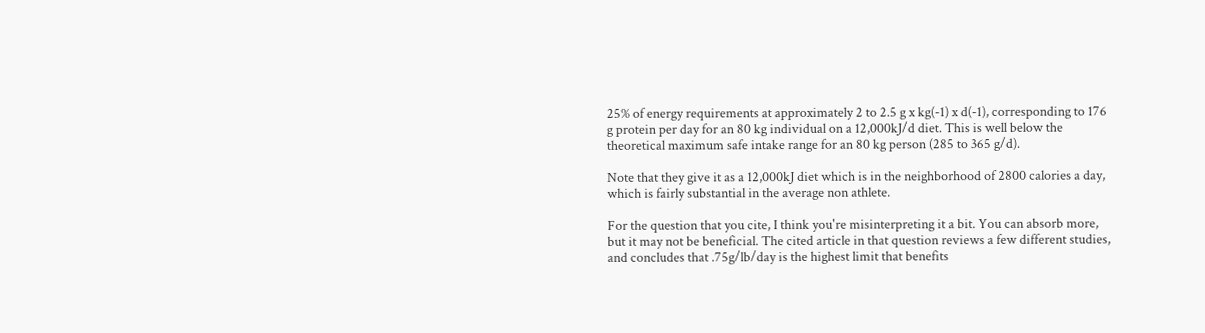25% of energy requirements at approximately 2 to 2.5 g x kg(-1) x d(-1), corresponding to 176 g protein per day for an 80 kg individual on a 12,000kJ/d diet. This is well below the theoretical maximum safe intake range for an 80 kg person (285 to 365 g/d).

Note that they give it as a 12,000kJ diet which is in the neighborhood of 2800 calories a day, which is fairly substantial in the average non athlete.

For the question that you cite, I think you're misinterpreting it a bit. You can absorb more, but it may not be beneficial. The cited article in that question reviews a few different studies, and concludes that .75g/lb/day is the highest limit that benefits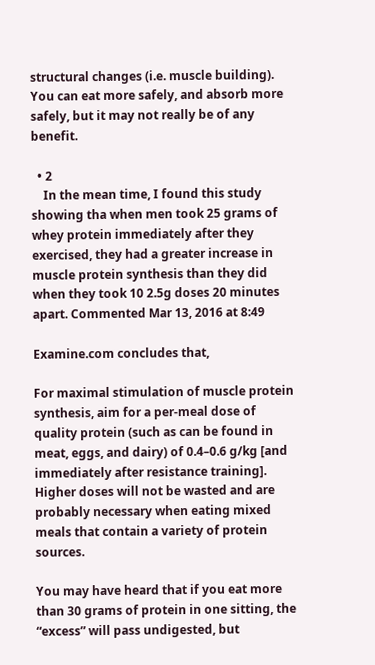structural changes (i.e. muscle building). You can eat more safely, and absorb more safely, but it may not really be of any benefit.

  • 2
    In the mean time, I found this study showing tha when men took 25 grams of whey protein immediately after they exercised, they had a greater increase in muscle protein synthesis than they did when they took 10 2.5g doses 20 minutes apart. Commented Mar 13, 2016 at 8:49

Examine.com concludes that,

For maximal stimulation of muscle protein synthesis, aim for a per-meal dose of quality protein (such as can be found in meat, eggs, and dairy) of 0.4–0.6 g/kg [and immediately after resistance training]. Higher doses will not be wasted and are probably necessary when eating mixed meals that contain a variety of protein sources.

You may have heard that if you eat more than 30 grams of protein in one sitting, the “excess” will pass undigested, but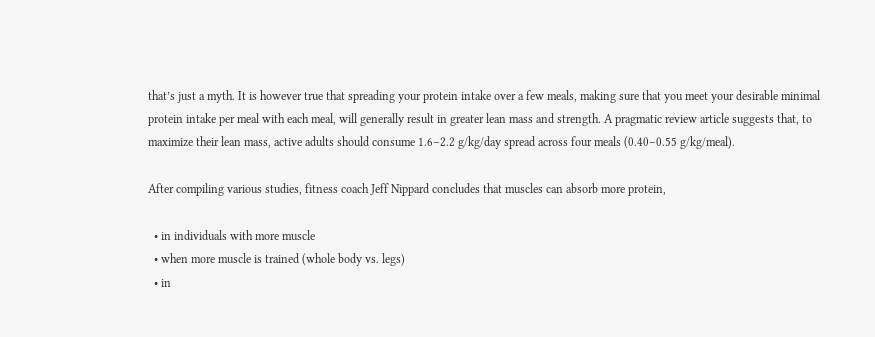that’s just a myth. It is however true that spreading your protein intake over a few meals, making sure that you meet your desirable minimal protein intake per meal with each meal, will generally result in greater lean mass and strength. A pragmatic review article suggests that, to maximize their lean mass, active adults should consume 1.6–2.2 g/kg/day spread across four meals (0.40–0.55 g/kg/meal).

After compiling various studies, fitness coach Jeff Nippard concludes that muscles can absorb more protein,

  • in individuals with more muscle
  • when more muscle is trained (whole body vs. legs)
  • in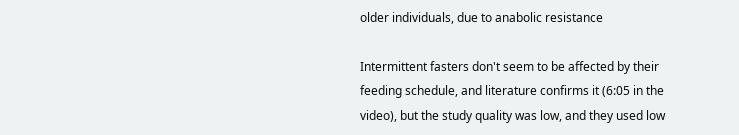older individuals, due to anabolic resistance

Intermittent fasters don't seem to be affected by their feeding schedule, and literature confirms it (6:05 in the video), but the study quality was low, and they used low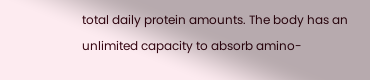total daily protein amounts. The body has an unlimited capacity to absorb amino-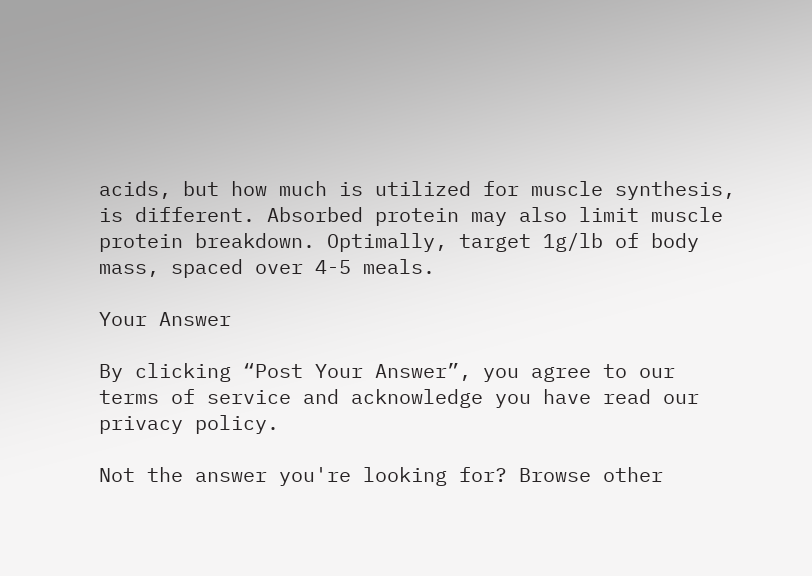acids, but how much is utilized for muscle synthesis, is different. Absorbed protein may also limit muscle protein breakdown. Optimally, target 1g/lb of body mass, spaced over 4-5 meals.

Your Answer

By clicking “Post Your Answer”, you agree to our terms of service and acknowledge you have read our privacy policy.

Not the answer you're looking for? Browse other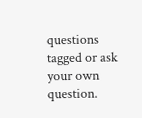questions tagged or ask your own question.